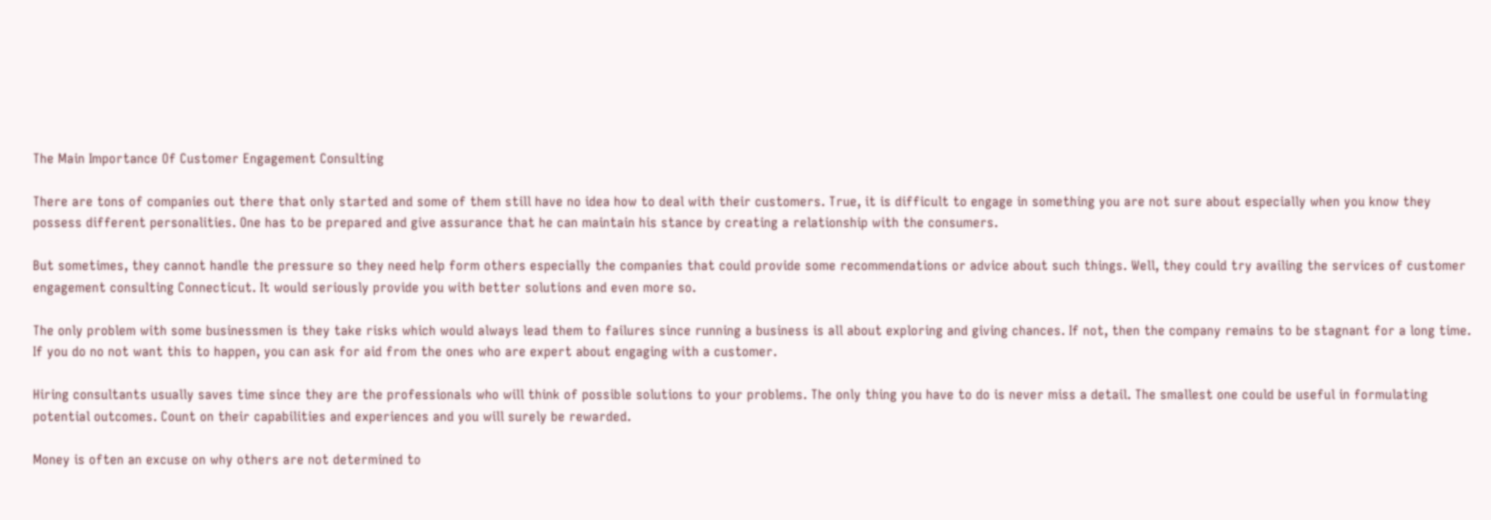The Main Importance Of Customer Engagement Consulting

There are tons of companies out there that only started and some of them still have no idea how to deal with their customers. True, it is difficult to engage in something you are not sure about especially when you know they possess different personalities. One has to be prepared and give assurance that he can maintain his stance by creating a relationship with the consumers.

But sometimes, they cannot handle the pressure so they need help form others especially the companies that could provide some recommendations or advice about such things. Well, they could try availing the services of customer engagement consulting Connecticut. It would seriously provide you with better solutions and even more so.

The only problem with some businessmen is they take risks which would always lead them to failures since running a business is all about exploring and giving chances. If not, then the company remains to be stagnant for a long time. If you do no not want this to happen, you can ask for aid from the ones who are expert about engaging with a customer.

Hiring consultants usually saves time since they are the professionals who will think of possible solutions to your problems. The only thing you have to do is never miss a detail. The smallest one could be useful in formulating potential outcomes. Count on their capabilities and experiences and you will surely be rewarded.

Money is often an excuse on why others are not determined to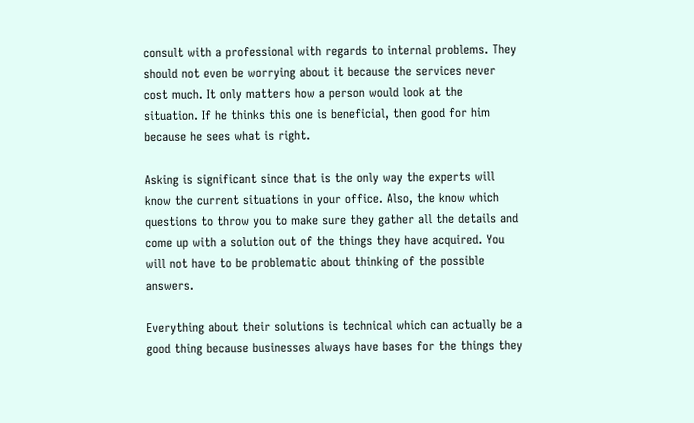consult with a professional with regards to internal problems. They should not even be worrying about it because the services never cost much. It only matters how a person would look at the situation. If he thinks this one is beneficial, then good for him because he sees what is right.

Asking is significant since that is the only way the experts will know the current situations in your office. Also, the know which questions to throw you to make sure they gather all the details and come up with a solution out of the things they have acquired. You will not have to be problematic about thinking of the possible answers.

Everything about their solutions is technical which can actually be a good thing because businesses always have bases for the things they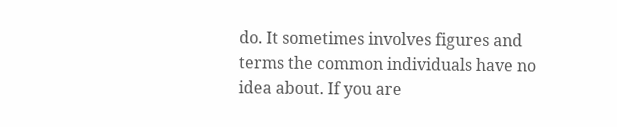do. It sometimes involves figures and terms the common individuals have no idea about. If you are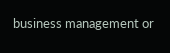business management or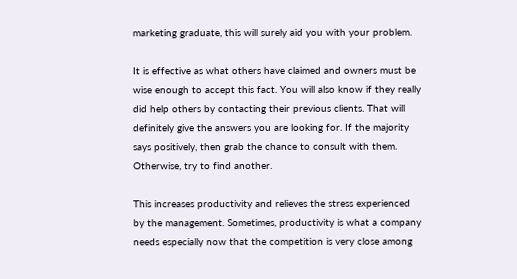marketing graduate, this will surely aid you with your problem.

It is effective as what others have claimed and owners must be wise enough to accept this fact. You will also know if they really did help others by contacting their previous clients. That will definitely give the answers you are looking for. If the majority says positively, then grab the chance to consult with them. Otherwise, try to find another.

This increases productivity and relieves the stress experienced by the management. Sometimes, productivity is what a company needs especially now that the competition is very close among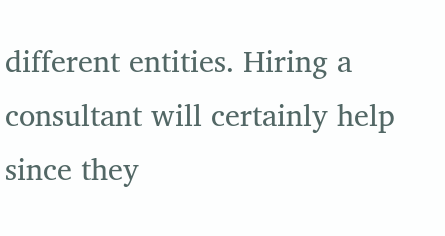different entities. Hiring a consultant will certainly help since they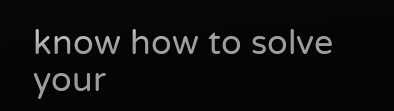know how to solve your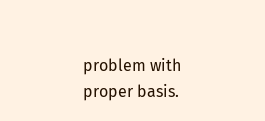problem with proper basis.